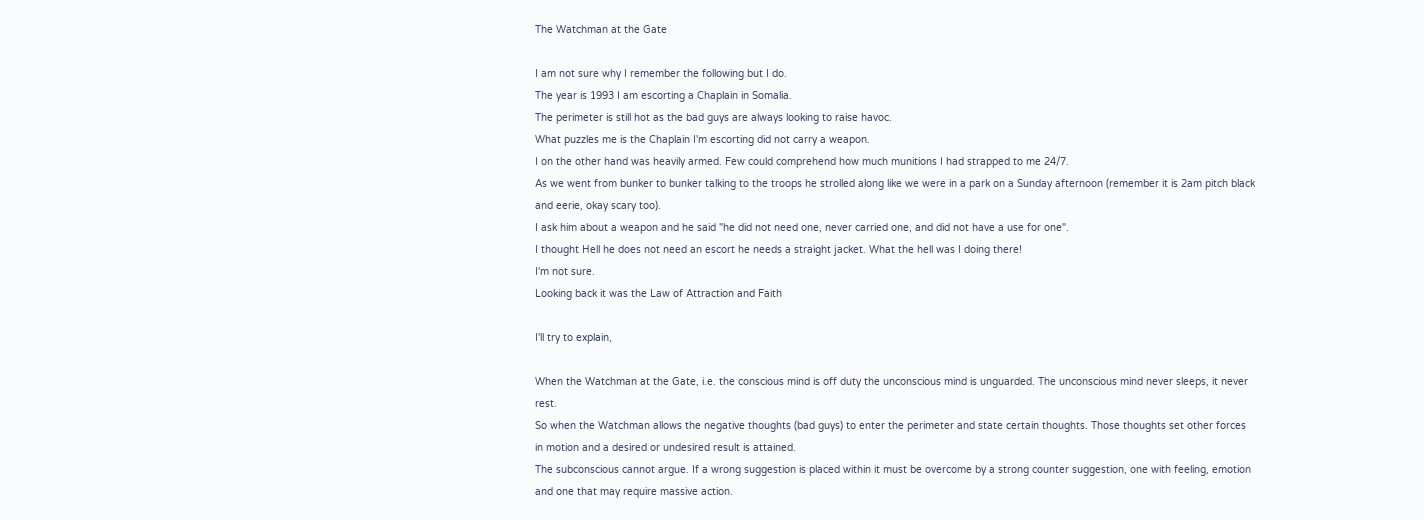The Watchman at the Gate

I am not sure why I remember the following but I do.
The year is 1993 I am escorting a Chaplain in Somalia.
The perimeter is still hot as the bad guys are always looking to raise havoc.
What puzzles me is the Chaplain I'm escorting did not carry a weapon.
I on the other hand was heavily armed. Few could comprehend how much munitions I had strapped to me 24/7.
As we went from bunker to bunker talking to the troops he strolled along like we were in a park on a Sunday afternoon (remember it is 2am pitch black and eerie, okay scary too).
I ask him about a weapon and he said "he did not need one, never carried one, and did not have a use for one".
I thought Hell he does not need an escort he needs a straight jacket. What the hell was I doing there!
I'm not sure.
Looking back it was the Law of Attraction and Faith

I'll try to explain,

When the Watchman at the Gate, i.e. the conscious mind is off duty the unconscious mind is unguarded. The unconscious mind never sleeps, it never rest.
So when the Watchman allows the negative thoughts (bad guys) to enter the perimeter and state certain thoughts. Those thoughts set other forces in motion and a desired or undesired result is attained.
The subconscious cannot argue. If a wrong suggestion is placed within it must be overcome by a strong counter suggestion, one with feeling, emotion and one that may require massive action.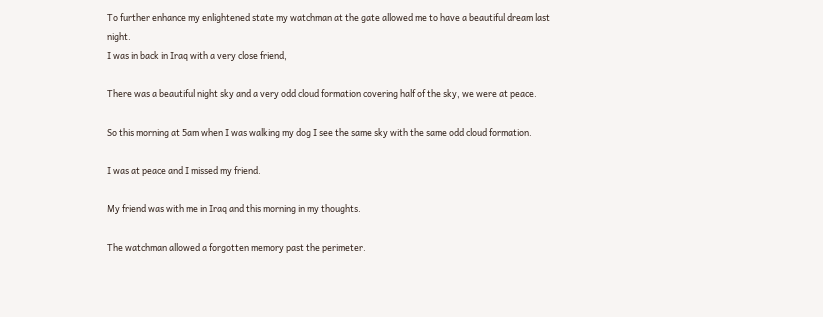To further enhance my enlightened state my watchman at the gate allowed me to have a beautiful dream last night.
I was in back in Iraq with a very close friend,

There was a beautiful night sky and a very odd cloud formation covering half of the sky, we were at peace.

So this morning at 5am when I was walking my dog I see the same sky with the same odd cloud formation.

I was at peace and I missed my friend.

My friend was with me in Iraq and this morning in my thoughts.

The watchman allowed a forgotten memory past the perimeter.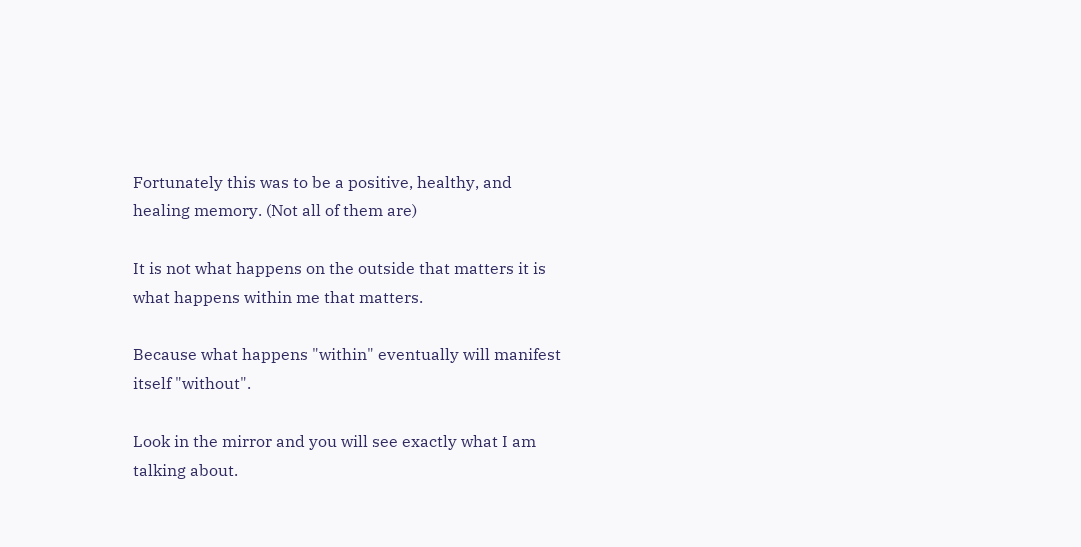Fortunately this was to be a positive, healthy, and healing memory. (Not all of them are)

It is not what happens on the outside that matters it is what happens within me that matters.

Because what happens "within" eventually will manifest itself "without".

Look in the mirror and you will see exactly what I am talking about.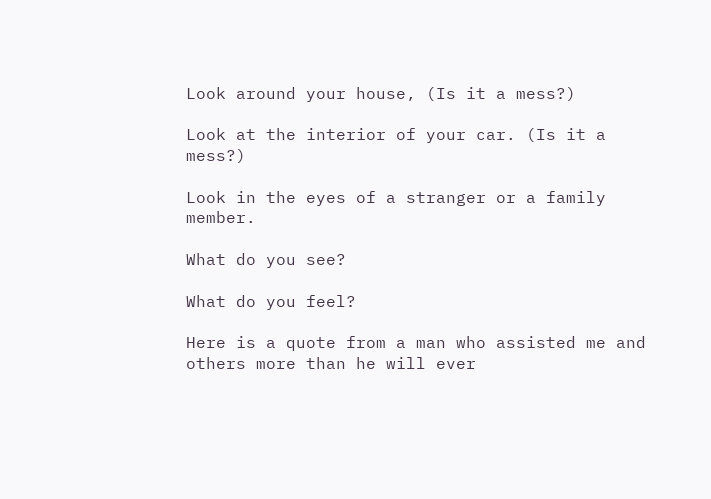Look around your house, (Is it a mess?)

Look at the interior of your car. (Is it a mess?)

Look in the eyes of a stranger or a family member.

What do you see?

What do you feel?

Here is a quote from a man who assisted me and others more than he will ever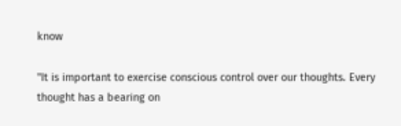know

"It is important to exercise conscious control over our thoughts. Every thought has a bearing on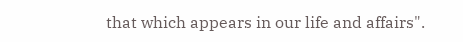that which appears in our life and affairs".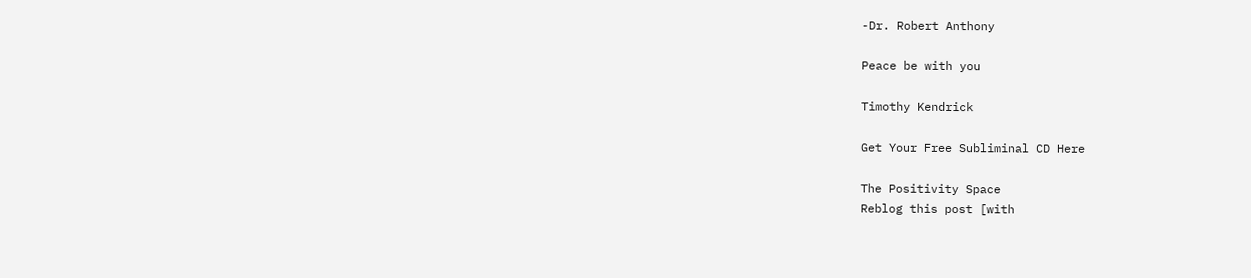-Dr. Robert Anthony

Peace be with you

Timothy Kendrick

Get Your Free Subliminal CD Here

The Positivity Space
Reblog this post [with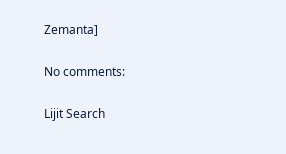Zemanta]

No comments:

Lijit Search